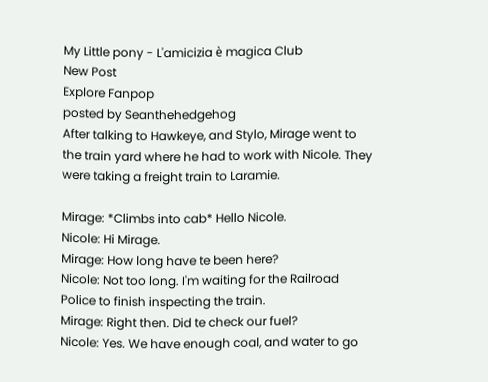My Little pony - L'amicizia è magica Club
New Post
Explore Fanpop
posted by Seanthehedgehog
After talking to Hawkeye, and Stylo, Mirage went to the train yard where he had to work with Nicole. They were taking a freight train to Laramie.

Mirage: *Climbs into cab* Hello Nicole.
Nicole: Hi Mirage.
Mirage: How long have te been here?
Nicole: Not too long. I'm waiting for the Railroad Police to finish inspecting the train.
Mirage: Right then. Did te check our fuel?
Nicole: Yes. We have enough coal, and water to go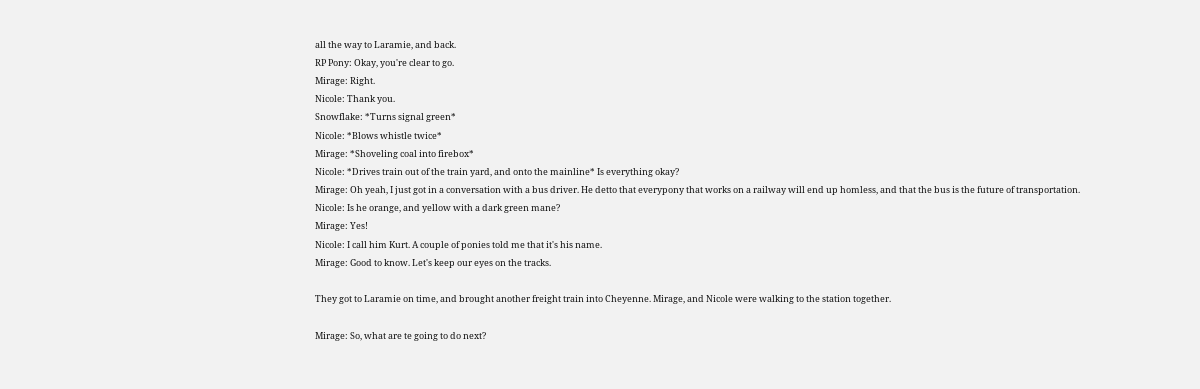all the way to Laramie, and back.
RP Pony: Okay, you're clear to go.
Mirage: Right.
Nicole: Thank you.
Snowflake: *Turns signal green*
Nicole: *Blows whistle twice*
Mirage: *Shoveling coal into firebox*
Nicole: *Drives train out of the train yard, and onto the mainline* Is everything okay?
Mirage: Oh yeah, I just got in a conversation with a bus driver. He detto that everypony that works on a railway will end up homless, and that the bus is the future of transportation.
Nicole: Is he orange, and yellow with a dark green mane?
Mirage: Yes!
Nicole: I call him Kurt. A couple of ponies told me that it's his name.
Mirage: Good to know. Let's keep our eyes on the tracks.

They got to Laramie on time, and brought another freight train into Cheyenne. Mirage, and Nicole were walking to the station together.

Mirage: So, what are te going to do next?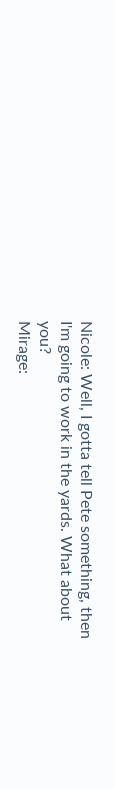Nicole: Well, I gotta tell Pete something, then I'm going to work in the yards. What about you?
Mirage: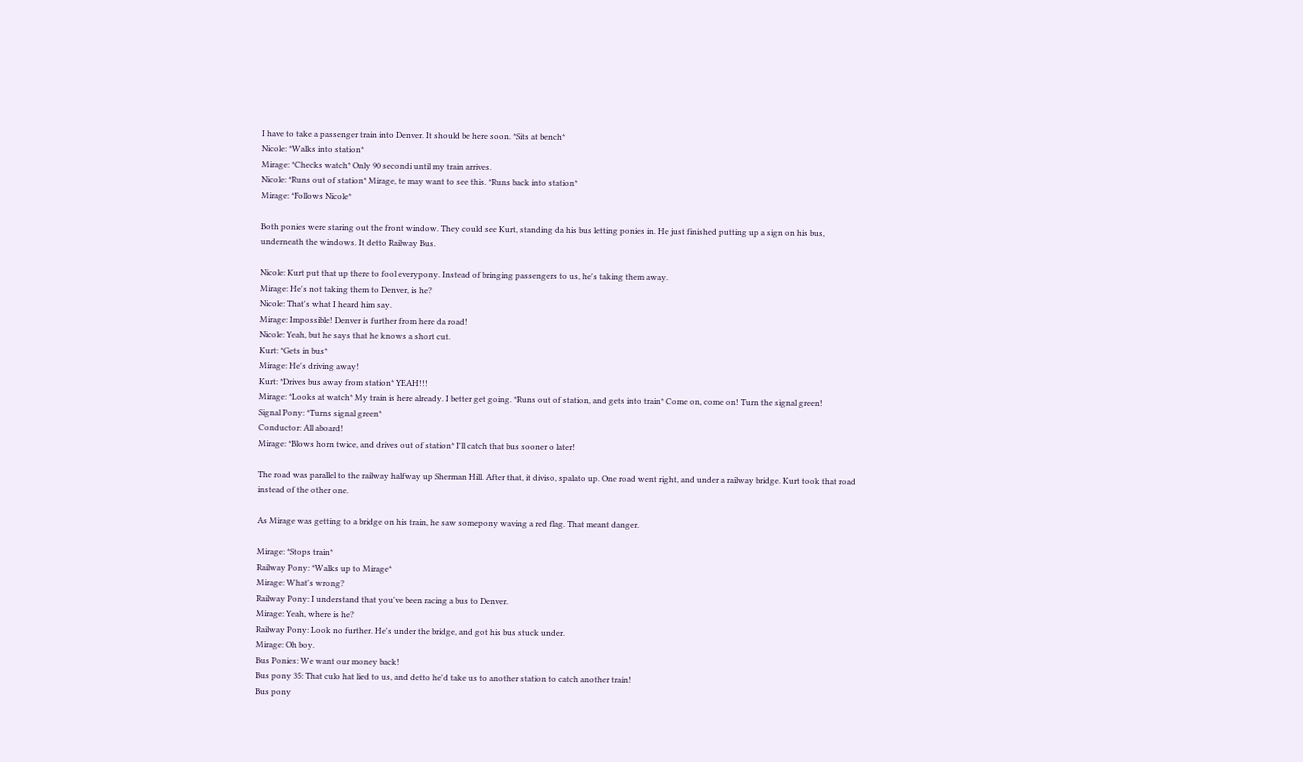I have to take a passenger train into Denver. It should be here soon. *Sits at bench*
Nicole: *Walks into station*
Mirage: *Checks watch* Only 90 secondi until my train arrives.
Nicole: *Runs out of station* Mirage, te may want to see this. *Runs back into station*
Mirage: *Follows Nicole*

Both ponies were staring out the front window. They could see Kurt, standing da his bus letting ponies in. He just finished putting up a sign on his bus, underneath the windows. It detto Railway Bus.

Nicole: Kurt put that up there to fool everypony. Instead of bringing passengers to us, he's taking them away.
Mirage: He's not taking them to Denver, is he?
Nicole: That's what I heard him say.
Mirage: Impossible! Denver is further from here da road!
Nicole: Yeah, but he says that he knows a short cut.
Kurt: *Gets in bus*
Mirage: He's driving away!
Kurt: *Drives bus away from station* YEAH!!!
Mirage: *Looks at watch* My train is here already. I better get going. *Runs out of station, and gets into train* Come on, come on! Turn the signal green!
Signal Pony: *Turns signal green*
Conductor: All aboard!
Mirage: *Blows horn twice, and drives out of station* I'll catch that bus sooner o later!

The road was parallel to the railway halfway up Sherman Hill. After that, it diviso, spalato up. One road went right, and under a railway bridge. Kurt took that road instead of the other one.

As Mirage was getting to a bridge on his train, he saw somepony waving a red flag. That meant danger.

Mirage: *Stops train*
Railway Pony: *Walks up to Mirage*
Mirage: What's wrong?
Railway Pony: I understand that you've been racing a bus to Denver.
Mirage: Yeah, where is he?
Railway Pony: Look no further. He's under the bridge, and got his bus stuck under.
Mirage: Oh boy.
Bus Ponies: We want our money back!
Bus pony 35: That culo hat lied to us, and detto he'd take us to another station to catch another train!
Bus pony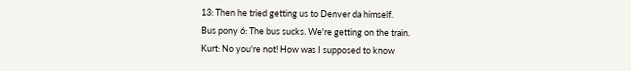13: Then he tried getting us to Denver da himself.
Bus pony 6: The bus sucks. We're getting on the train.
Kurt: No you're not! How was I supposed to know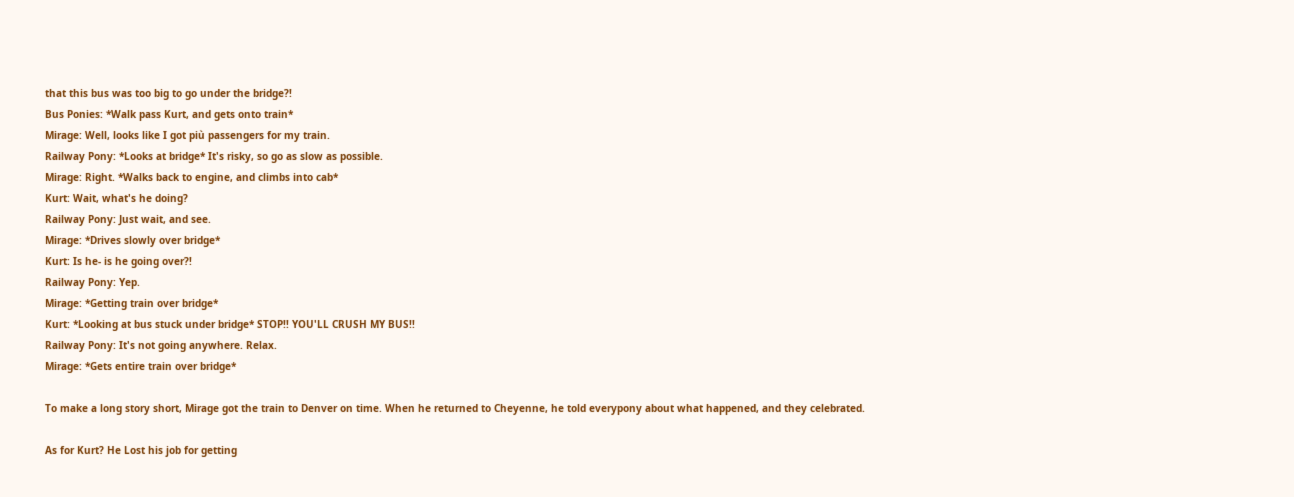that this bus was too big to go under the bridge?!
Bus Ponies: *Walk pass Kurt, and gets onto train*
Mirage: Well, looks like I got più passengers for my train.
Railway Pony: *Looks at bridge* It's risky, so go as slow as possible.
Mirage: Right. *Walks back to engine, and climbs into cab*
Kurt: Wait, what's he doing?
Railway Pony: Just wait, and see.
Mirage: *Drives slowly over bridge*
Kurt: Is he- is he going over?!
Railway Pony: Yep.
Mirage: *Getting train over bridge*
Kurt: *Looking at bus stuck under bridge* STOP!! YOU'LL CRUSH MY BUS!!
Railway Pony: It's not going anywhere. Relax.
Mirage: *Gets entire train over bridge*

To make a long story short, Mirage got the train to Denver on time. When he returned to Cheyenne, he told everypony about what happened, and they celebrated.

As for Kurt? He Lost his job for getting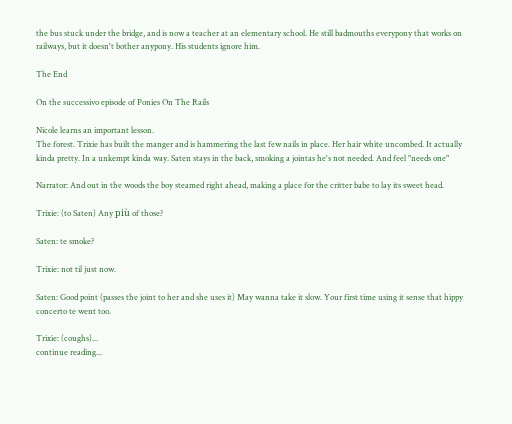the bus stuck under the bridge, and is now a teacher at an elementary school. He still badmouths everypony that works on railways, but it doesn't bother anypony. His students ignore him.

The End

On the successivo episode of Ponies On The Rails

Nicole learns an important lesson.
The forest. Trixie has built the manger and is hammering the last few nails in place. Her hair white uncombed. It actually kinda pretty. In a unkempt kinda way. Saten stays in the back, smoking a jointas he's not needed. And feel "needs one"

Narrator: And out in the woods the boy steamed right ahead, making a place for the critter babe to lay its sweet head.

Trixie: (to Saten) Any più of those?

Saten: te smoke?

Trixie: not til just now.

Saten: Good point (passes the joint to her and she uses it) May wanna take it slow. Your first time using it sense that hippy concerto te went too.

Trixie: (coughs)...
continue reading...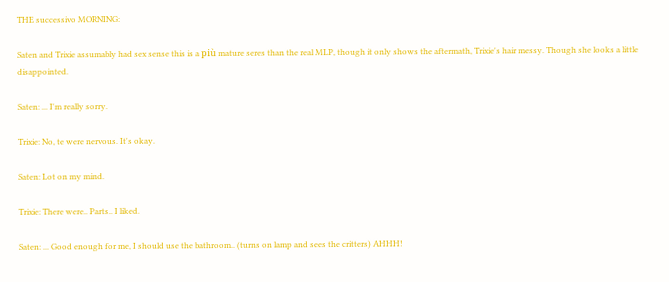THE successivo MORNING:

Saten and Trixie assumably had sex sense this is a più mature seres than the real MLP, though it only shows the aftermath, Trixie's hair messy. Though she looks a little disappointed.

Saten: ... I'm really sorry.

Trixie: No, te were nervous. It's okay.

Saten: Lot on my mind.

Trixie: There were.. Parts.. I liked.

Saten: ... Good enough for me, I should use the bathroom.. (turns on lamp and sees the critters) AHHH!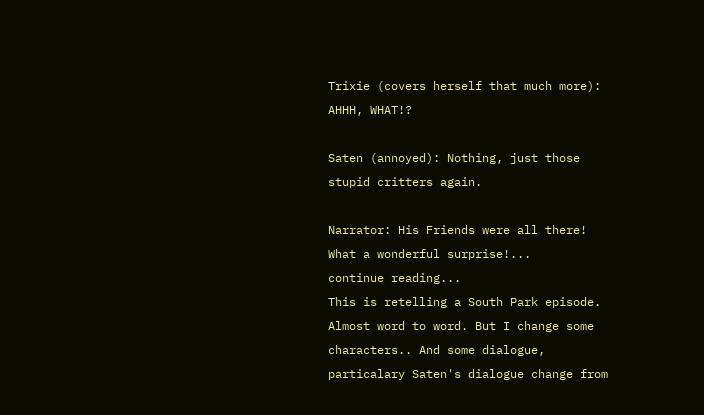Trixie (covers herself that much more): AHHH, WHAT!?

Saten (annoyed): Nothing, just those stupid critters again.

Narrator: His Friends were all there! What a wonderful surprise!...
continue reading...
This is retelling a South Park episode. Almost word to word. But I change some characters.. And some dialogue, particalary Saten's dialogue change from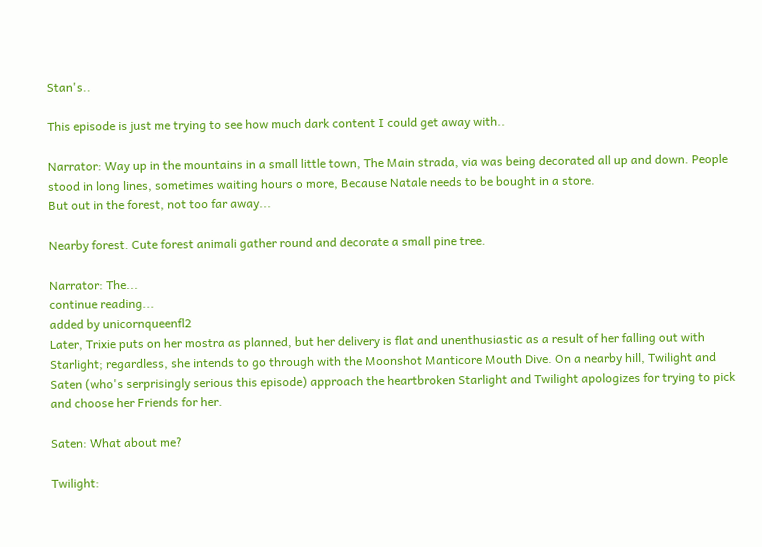Stan's..

This episode is just me trying to see how much dark content I could get away with..

Narrator: Way up in the mountains in a small little town, The Main strada, via was being decorated all up and down. People stood in long lines, sometimes waiting hours o more, Because Natale needs to be bought in a store.
But out in the forest, not too far away...

Nearby forest. Cute forest animali gather round and decorate a small pine tree.

Narrator: The...
continue reading...
added by unicornqueenfl2
Later, Trixie puts on her mostra as planned, but her delivery is flat and unenthusiastic as a result of her falling out with Starlight; regardless, she intends to go through with the Moonshot Manticore Mouth Dive. On a nearby hill, Twilight and Saten (who's serprisingly serious this episode) approach the heartbroken Starlight and Twilight apologizes for trying to pick and choose her Friends for her.

Saten: What about me?

Twilight: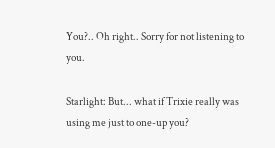You?.. Oh right.. Sorry for not listening to you.

Starlight: But... what if Trixie really was using me just to one-up you?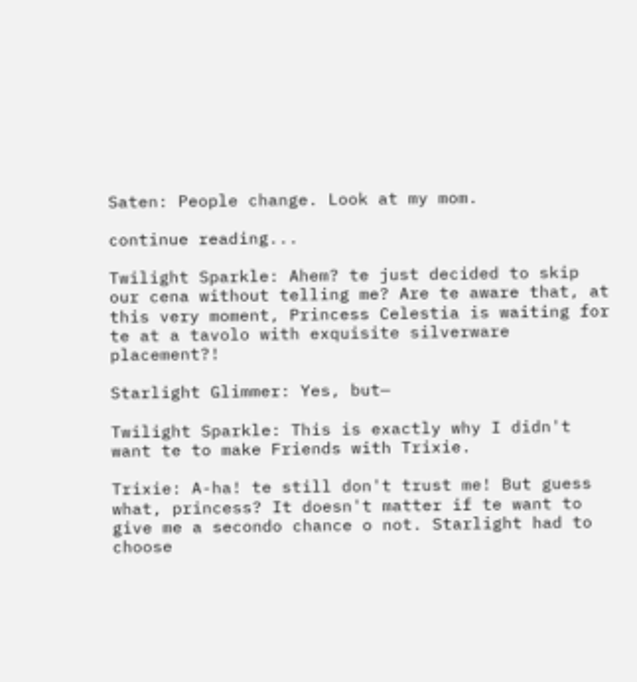Saten: People change. Look at my mom.

continue reading...

Twilight Sparkle: Ahem? te just decided to skip our cena without telling me? Are te aware that, at this very moment, Princess Celestia is waiting for te at a tavolo with exquisite silverware placement?!

Starlight Glimmer: Yes, but—

Twilight Sparkle: This is exactly why I didn't want te to make Friends with Trixie.

Trixie: A-ha! te still don't trust me! But guess what, princess? It doesn't matter if te want to give me a secondo chance o not. Starlight had to choose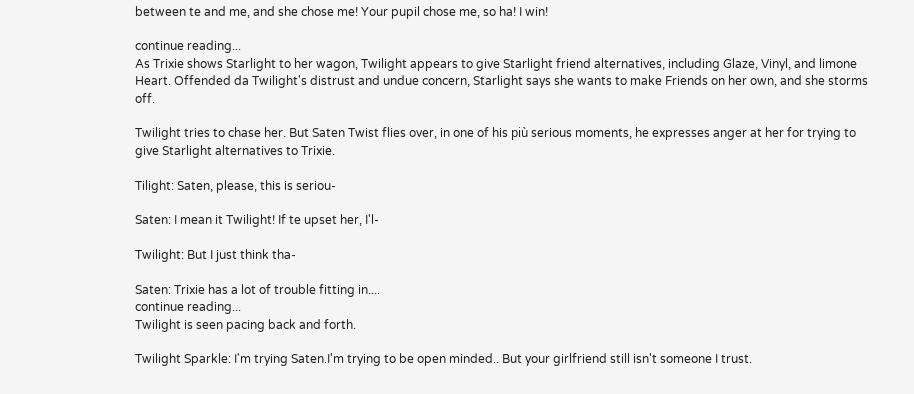between te and me, and she chose me! Your pupil chose me, so ha! I win!

continue reading...
As Trixie shows Starlight to her wagon, Twilight appears to give Starlight friend alternatives, including Glaze, Vinyl, and limone Heart. Offended da Twilight's distrust and undue concern, Starlight says she wants to make Friends on her own, and she storms off.

Twilight tries to chase her. But Saten Twist flies over, in one of his più serious moments, he expresses anger at her for trying to give Starlight alternatives to Trixie.

Tilight: Saten, please, this is seriou-

Saten: I mean it Twilight! If te upset her, I'l-

Twilight: But I just think tha-

Saten: Trixie has a lot of trouble fitting in....
continue reading...
Twilight is seen pacing back and forth.

Twilight Sparkle: I'm trying Saten.I'm trying to be open minded.. But your girlfriend still isn't someone I trust.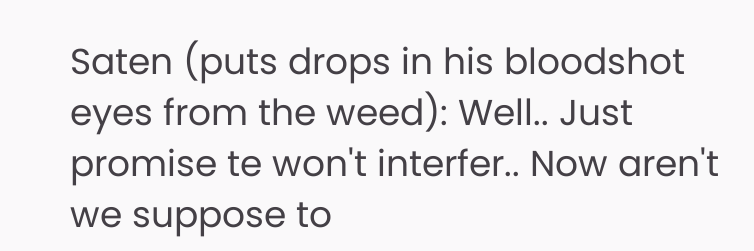Saten (puts drops in his bloodshot eyes from the weed): Well.. Just promise te won't interfer.. Now aren't we suppose to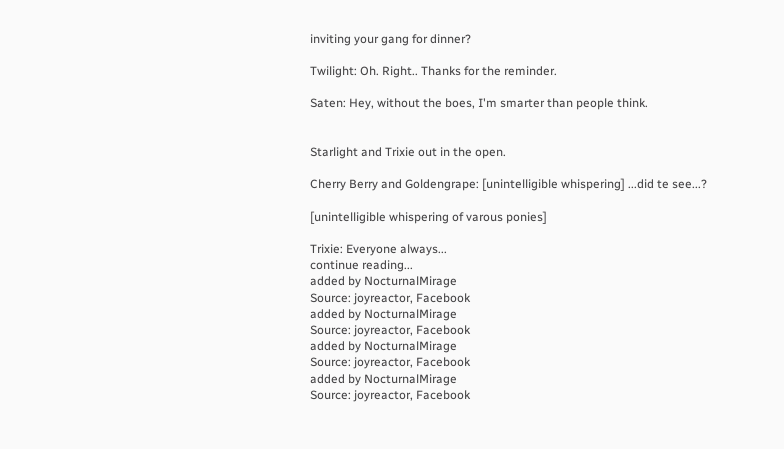inviting your gang for dinner?

Twilight: Oh. Right.. Thanks for the reminder.

Saten: Hey, without the boes, I'm smarter than people think.


Starlight and Trixie out in the open.

Cherry Berry and Goldengrape: [unintelligible whispering] ...did te see...?

[unintelligible whispering of varous ponies]

Trixie: Everyone always...
continue reading...
added by NocturnalMirage
Source: joyreactor, Facebook
added by NocturnalMirage
Source: joyreactor, Facebook
added by NocturnalMirage
Source: joyreactor, Facebook
added by NocturnalMirage
Source: joyreactor, Facebook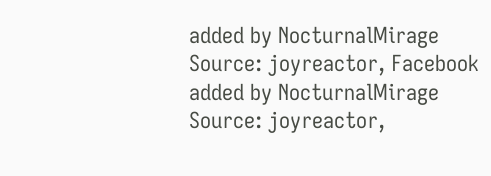added by NocturnalMirage
Source: joyreactor, Facebook
added by NocturnalMirage
Source: joyreactor,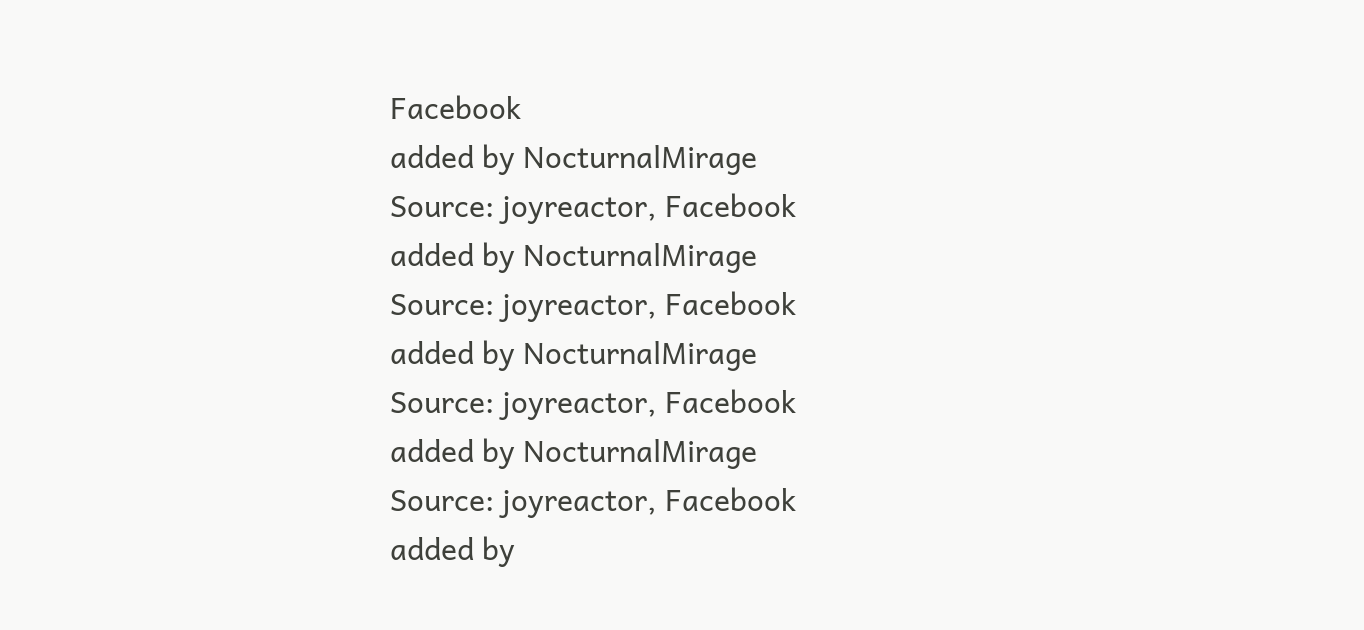Facebook
added by NocturnalMirage
Source: joyreactor, Facebook
added by NocturnalMirage
Source: joyreactor, Facebook
added by NocturnalMirage
Source: joyreactor, Facebook
added by NocturnalMirage
Source: joyreactor, Facebook
added by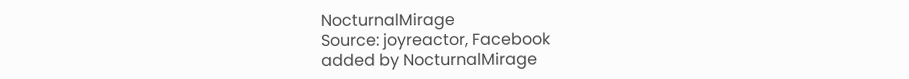NocturnalMirage
Source: joyreactor, Facebook
added by NocturnalMirage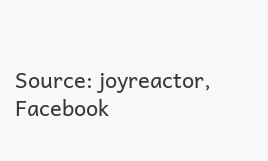Source: joyreactor, Facebook